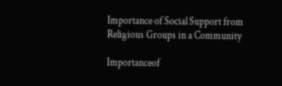Importance of Social Support from Religious Groups in a Community

Importanceof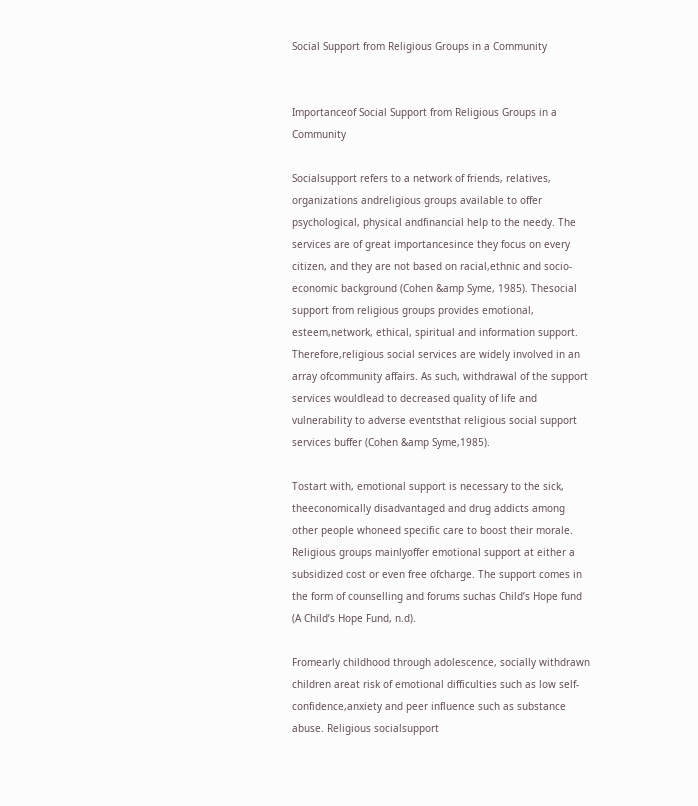Social Support from Religious Groups in a Community


Importanceof Social Support from Religious Groups in a Community

Socialsupport refers to a network of friends, relatives, organizations andreligious groups available to offer psychological, physical andfinancial help to the needy. The services are of great importancesince they focus on every citizen, and they are not based on racial,ethnic and socio-economic background (Cohen &amp Syme, 1985). Thesocial support from religious groups provides emotional, esteem,network, ethical, spiritual and information support. Therefore,religious social services are widely involved in an array ofcommunity affairs. As such, withdrawal of the support services wouldlead to decreased quality of life and vulnerability to adverse eventsthat religious social support services buffer (Cohen &amp Syme,1985).

Tostart with, emotional support is necessary to the sick, theeconomically disadvantaged and drug addicts among other people whoneed specific care to boost their morale. Religious groups mainlyoffer emotional support at either a subsidized cost or even free ofcharge. The support comes in the form of counselling and forums suchas Child’s Hope fund (A Child’s Hope Fund, n.d).

Fromearly childhood through adolescence, socially withdrawn children areat risk of emotional difficulties such as low self-confidence,anxiety and peer influence such as substance abuse. Religious socialsupport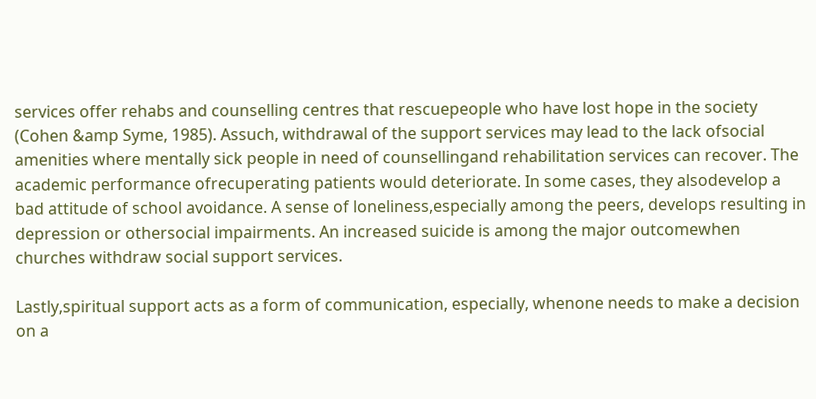services offer rehabs and counselling centres that rescuepeople who have lost hope in the society (Cohen &amp Syme, 1985). Assuch, withdrawal of the support services may lead to the lack ofsocial amenities where mentally sick people in need of counsellingand rehabilitation services can recover. The academic performance ofrecuperating patients would deteriorate. In some cases, they alsodevelop a bad attitude of school avoidance. A sense of loneliness,especially among the peers, develops resulting in depression or othersocial impairments. An increased suicide is among the major outcomewhen churches withdraw social support services.

Lastly,spiritual support acts as a form of communication, especially, whenone needs to make a decision on a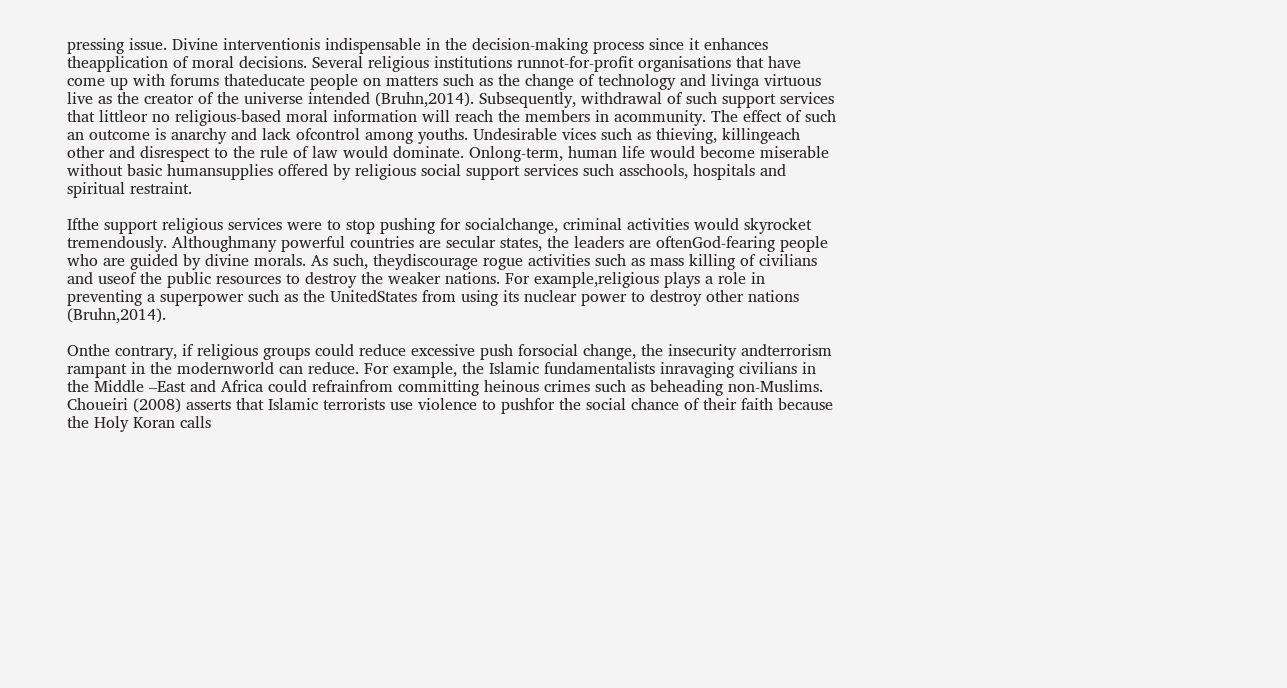pressing issue. Divine interventionis indispensable in the decision-making process since it enhances theapplication of moral decisions. Several religious institutions runnot-for-profit organisations that have come up with forums thateducate people on matters such as the change of technology and livinga virtuous live as the creator of the universe intended (Bruhn,2014). Subsequently, withdrawal of such support services that littleor no religious-based moral information will reach the members in acommunity. The effect of such an outcome is anarchy and lack ofcontrol among youths. Undesirable vices such as thieving, killingeach other and disrespect to the rule of law would dominate. Onlong-term, human life would become miserable without basic humansupplies offered by religious social support services such asschools, hospitals and spiritual restraint.

Ifthe support religious services were to stop pushing for socialchange, criminal activities would skyrocket tremendously. Althoughmany powerful countries are secular states, the leaders are oftenGod-fearing people who are guided by divine morals. As such, theydiscourage rogue activities such as mass killing of civilians and useof the public resources to destroy the weaker nations. For example,religious plays a role in preventing a superpower such as the UnitedStates from using its nuclear power to destroy other nations (Bruhn,2014).

Onthe contrary, if religious groups could reduce excessive push forsocial change, the insecurity andterrorism rampant in the modernworld can reduce. For example, the Islamic fundamentalists inravaging civilians in the Middle –East and Africa could refrainfrom committing heinous crimes such as beheading non-Muslims. Choueiri (2008) asserts that Islamic terrorists use violence to pushfor the social chance of their faith because the Holy Koran calls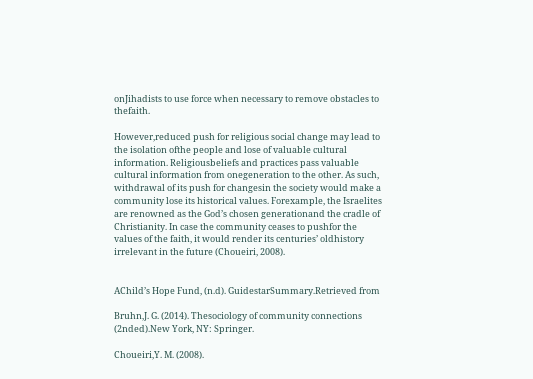onJihadists to use force when necessary to remove obstacles to thefaith.

However,reduced push for religious social change may lead to the isolation ofthe people and lose of valuable cultural information. Religiousbeliefs and practices pass valuable cultural information from onegeneration to the other. As such, withdrawal of its push for changesin the society would make a community lose its historical values. Forexample, the Israelites are renowned as the God’s chosen generationand the cradle of Christianity. In case the community ceases to pushfor the values of the faith, it would render its centuries’ oldhistory irrelevant in the future (Choueiri, 2008).


AChild’s Hope Fund, (n.d). GuidestarSummary.Retrieved from

Bruhn,J. G. (2014). Thesociology of community connections (2nded).New York, NY: Springer.

Choueiri,Y. M. (2008).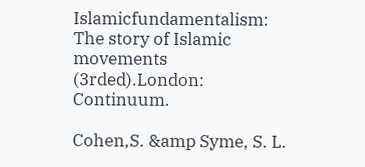Islamicfundamentalism: The story of Islamic movements (3rded).London: Continuum.

Cohen,S. &amp Syme, S. L.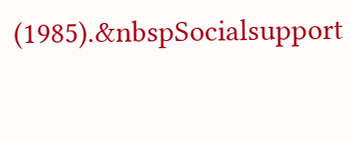(1985).&nbspSocialsupport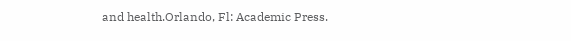and health.Orlando, Fl: Academic Press.